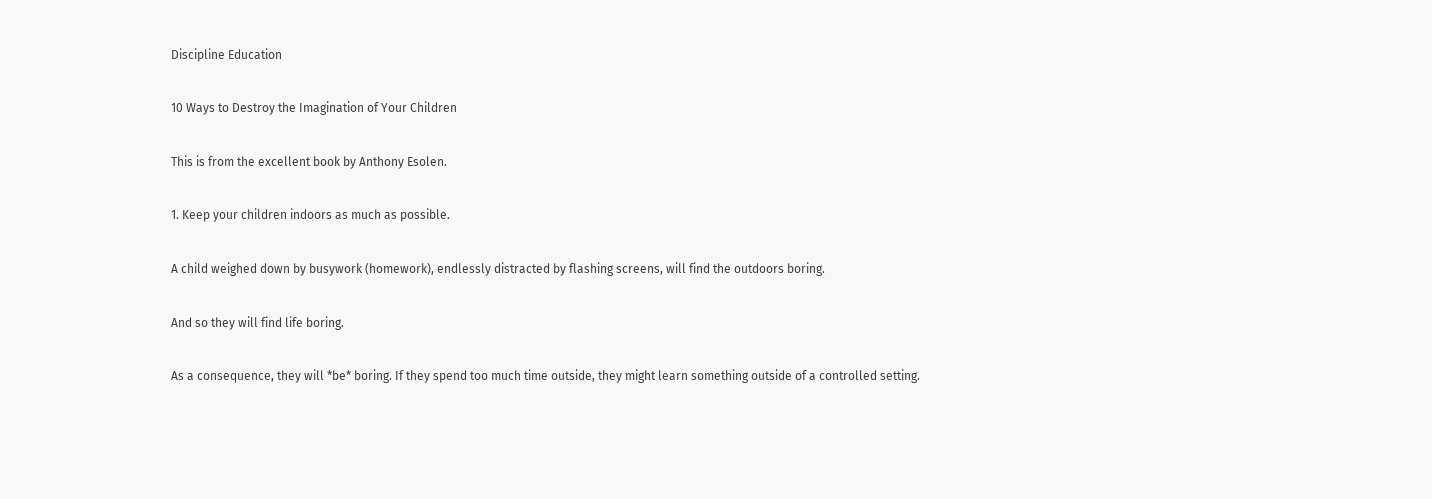Discipline Education

10 Ways to Destroy the Imagination of Your Children

This is from the excellent book by Anthony Esolen.

1. Keep your children indoors as much as possible.

A child weighed down by busywork (homework), endlessly distracted by flashing screens, will find the outdoors boring.

And so they will find life boring.

As a consequence, they will *be* boring. If they spend too much time outside, they might learn something outside of a controlled setting.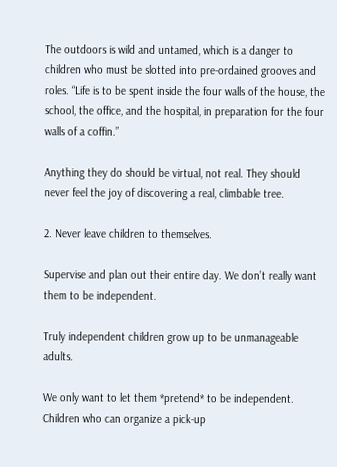The outdoors is wild and untamed, which is a danger to children who must be slotted into pre-ordained grooves and roles. “Life is to be spent inside the four walls of the house, the school, the office, and the hospital, in preparation for the four walls of a coffin.”

Anything they do should be virtual, not real. They should never feel the joy of discovering a real, climbable tree.

2. Never leave children to themselves.

Supervise and plan out their entire day. We don’t really want them to be independent.

Truly independent children grow up to be unmanageable adults.

We only want to let them *pretend* to be independent. Children who can organize a pick-up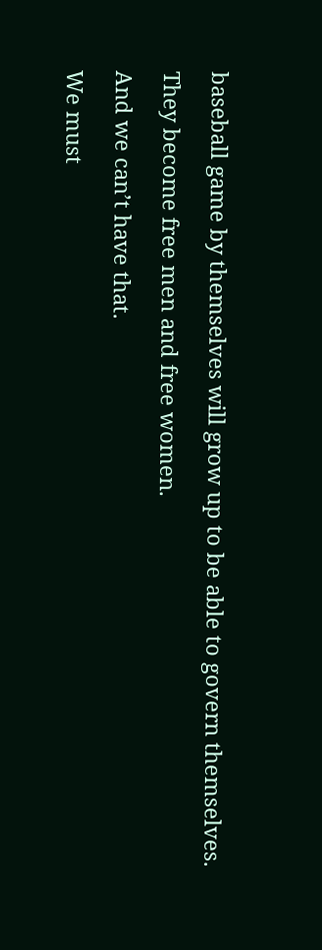baseball game by themselves will grow up to be able to govern themselves.

They become free men and free women.

And we can’t have that.

We must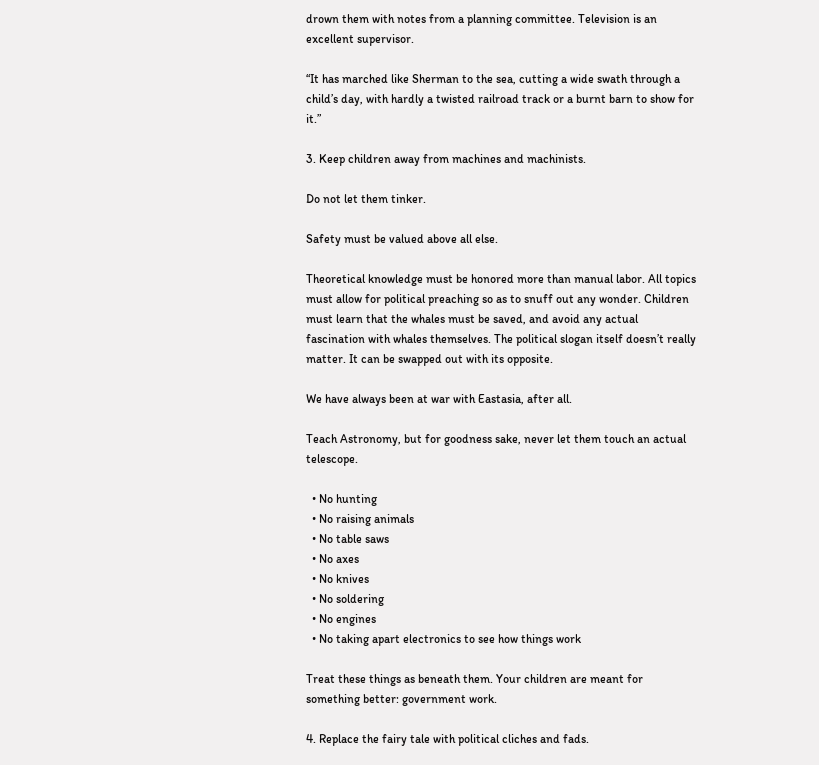drown them with notes from a planning committee. Television is an excellent supervisor.

“It has marched like Sherman to the sea, cutting a wide swath through a child’s day, with hardly a twisted railroad track or a burnt barn to show for it.”

3. Keep children away from machines and machinists.

Do not let them tinker.

Safety must be valued above all else.

Theoretical knowledge must be honored more than manual labor. All topics must allow for political preaching so as to snuff out any wonder. Children must learn that the whales must be saved, and avoid any actual fascination with whales themselves. The political slogan itself doesn’t really matter. It can be swapped out with its opposite.

We have always been at war with Eastasia, after all.

Teach Astronomy, but for goodness sake, never let them touch an actual telescope.

  • No hunting
  • No raising animals
  • No table saws
  • No axes
  • No knives
  • No soldering
  • No engines
  • No taking apart electronics to see how things work

Treat these things as beneath them. Your children are meant for something better: government work.

4. Replace the fairy tale with political cliches and fads.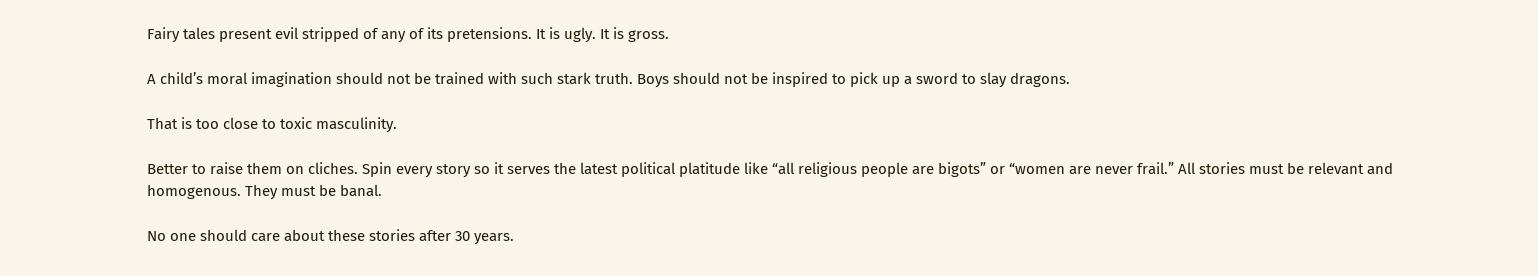Fairy tales present evil stripped of any of its pretensions. It is ugly. It is gross.

A child’s moral imagination should not be trained with such stark truth. Boys should not be inspired to pick up a sword to slay dragons.

That is too close to toxic masculinity.

Better to raise them on cliches. Spin every story so it serves the latest political platitude like “all religious people are bigots” or “women are never frail.” All stories must be relevant and homogenous. They must be banal.

No one should care about these stories after 30 years.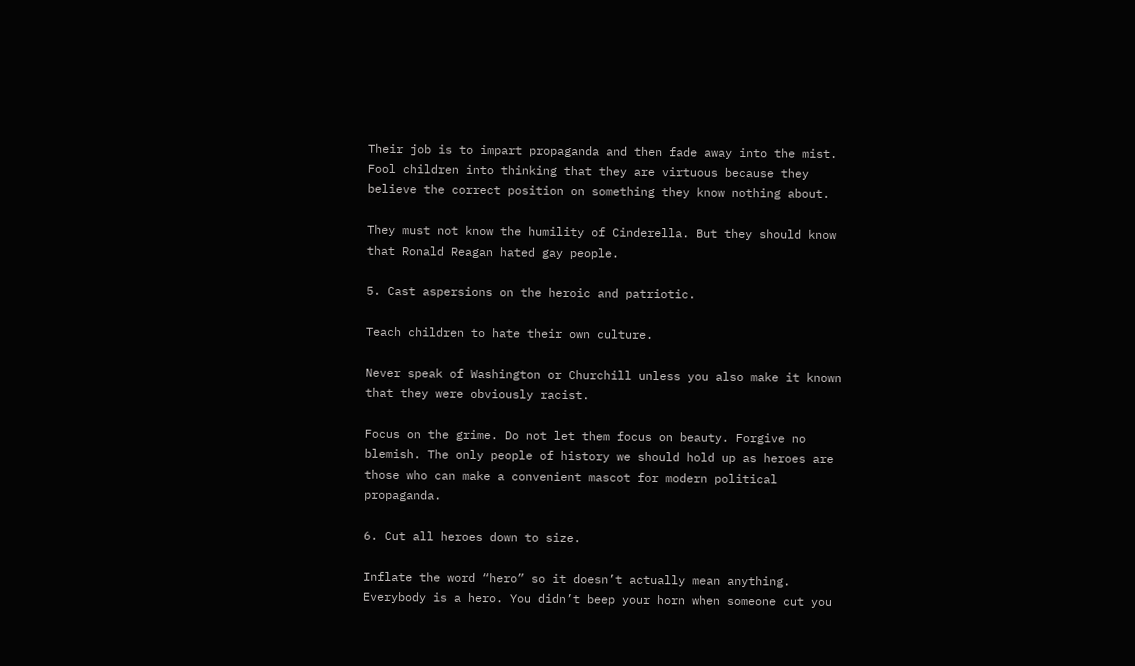Their job is to impart propaganda and then fade away into the mist. Fool children into thinking that they are virtuous because they believe the correct position on something they know nothing about.

They must not know the humility of Cinderella. But they should know that Ronald Reagan hated gay people.

5. Cast aspersions on the heroic and patriotic.

Teach children to hate their own culture.

Never speak of Washington or Churchill unless you also make it known that they were obviously racist.

Focus on the grime. Do not let them focus on beauty. Forgive no blemish. The only people of history we should hold up as heroes are those who can make a convenient mascot for modern political propaganda.

6. Cut all heroes down to size.

Inflate the word “hero” so it doesn’t actually mean anything. Everybody is a hero. You didn’t beep your horn when someone cut you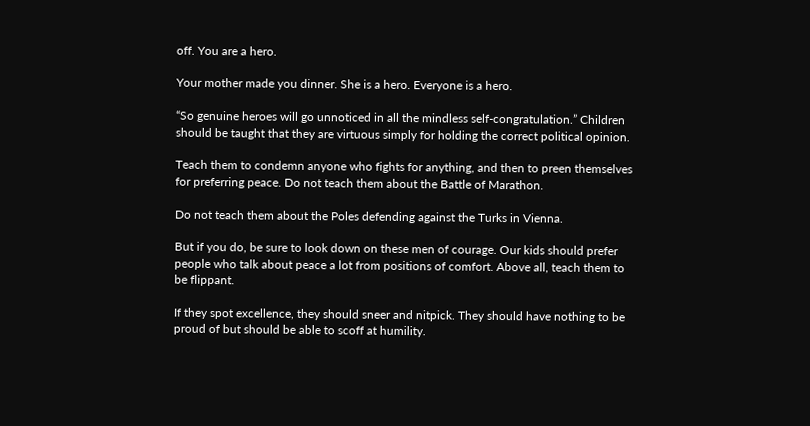off. You are a hero.

Your mother made you dinner. She is a hero. Everyone is a hero.

“So genuine heroes will go unnoticed in all the mindless self-congratulation.” Children should be taught that they are virtuous simply for holding the correct political opinion.

Teach them to condemn anyone who fights for anything, and then to preen themselves for preferring peace. Do not teach them about the Battle of Marathon.

Do not teach them about the Poles defending against the Turks in Vienna.

But if you do, be sure to look down on these men of courage. Our kids should prefer people who talk about peace a lot from positions of comfort. Above all, teach them to be flippant.

If they spot excellence, they should sneer and nitpick. They should have nothing to be proud of but should be able to scoff at humility.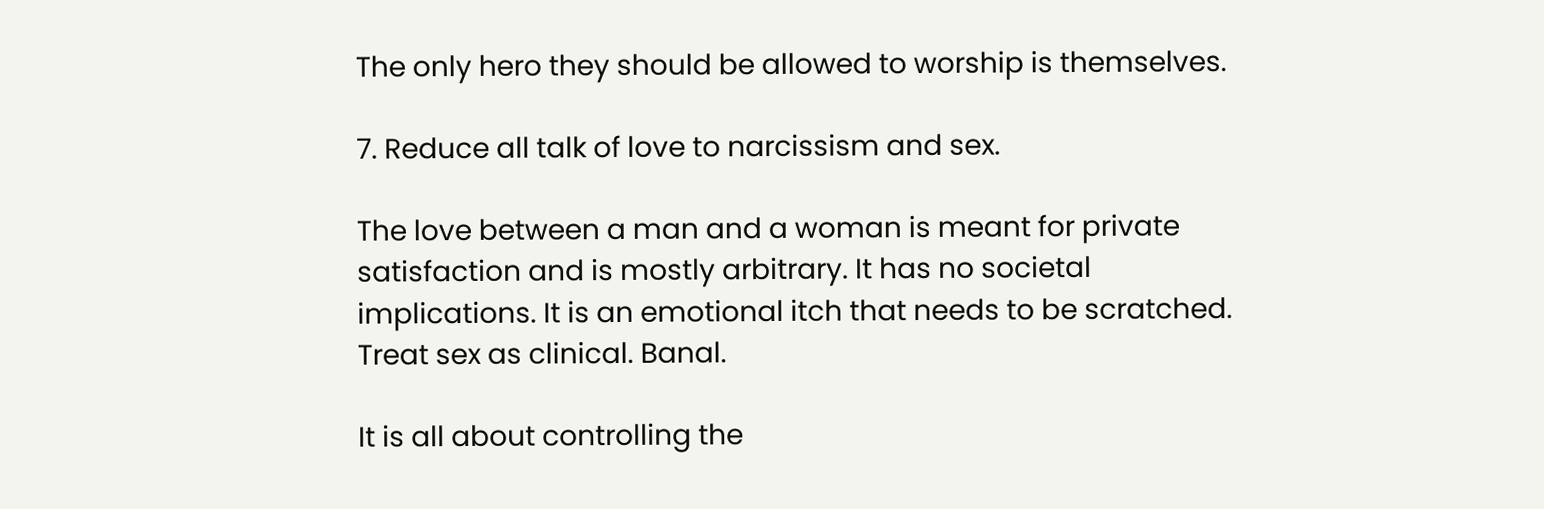The only hero they should be allowed to worship is themselves.

7. Reduce all talk of love to narcissism and sex.

The love between a man and a woman is meant for private satisfaction and is mostly arbitrary. It has no societal implications. It is an emotional itch that needs to be scratched. Treat sex as clinical. Banal.

It is all about controlling the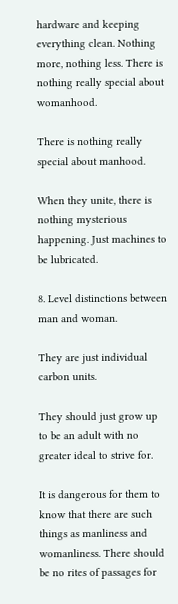hardware and keeping everything clean. Nothing more, nothing less. There is nothing really special about womanhood.

There is nothing really special about manhood.

When they unite, there is nothing mysterious happening. Just machines to be lubricated.

8. Level distinctions between man and woman.

They are just individual carbon units.

They should just grow up to be an adult with no greater ideal to strive for.

It is dangerous for them to know that there are such things as manliness and womanliness. There should be no rites of passages for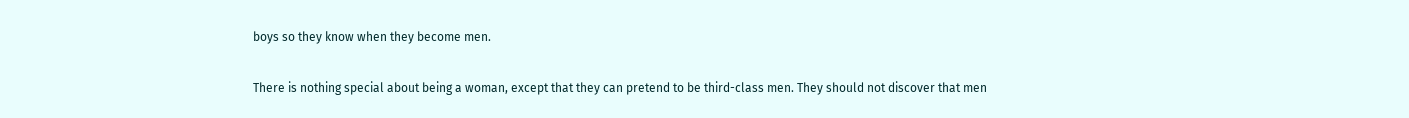boys so they know when they become men.

There is nothing special about being a woman, except that they can pretend to be third-class men. They should not discover that men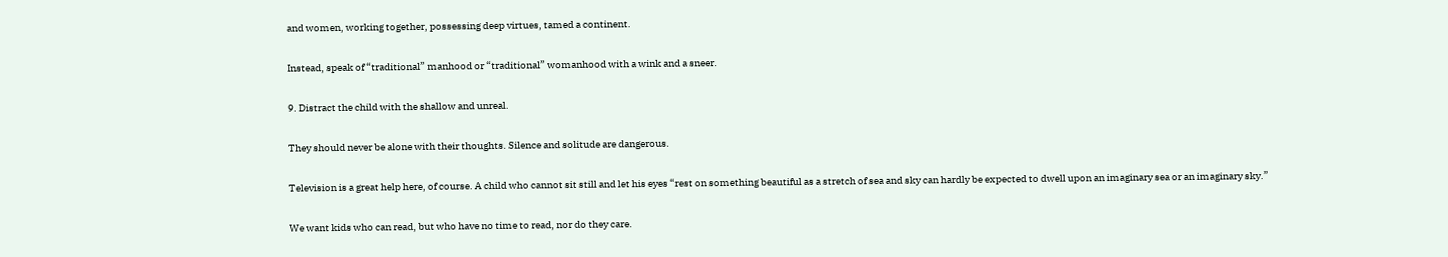and women, working together, possessing deep virtues, tamed a continent.

Instead, speak of “traditional” manhood or “traditional” womanhood with a wink and a sneer.

9. Distract the child with the shallow and unreal.

They should never be alone with their thoughts. Silence and solitude are dangerous.

Television is a great help here, of course. A child who cannot sit still and let his eyes “rest on something beautiful as a stretch of sea and sky can hardly be expected to dwell upon an imaginary sea or an imaginary sky.”

We want kids who can read, but who have no time to read, nor do they care.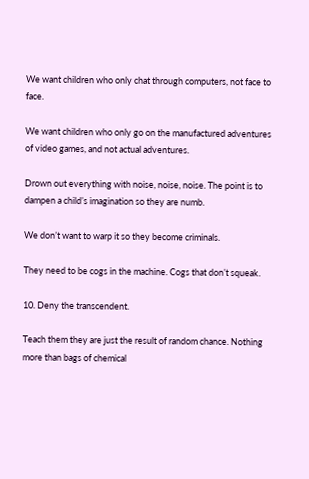We want children who only chat through computers, not face to face.

We want children who only go on the manufactured adventures of video games, and not actual adventures.

Drown out everything with noise, noise, noise. The point is to dampen a child’s imagination so they are numb.

We don’t want to warp it so they become criminals.

They need to be cogs in the machine. Cogs that don’t squeak.

10. Deny the transcendent.

Teach them they are just the result of random chance. Nothing more than bags of chemical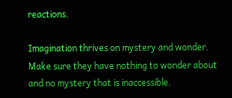reactions.

Imagination thrives on mystery and wonder. Make sure they have nothing to wonder about and no mystery that is inaccessible.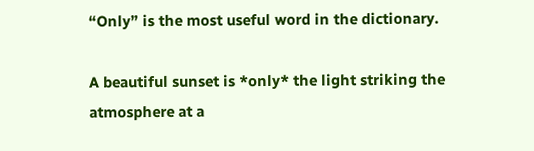“Only” is the most useful word in the dictionary.

A beautiful sunset is *only* the light striking the atmosphere at a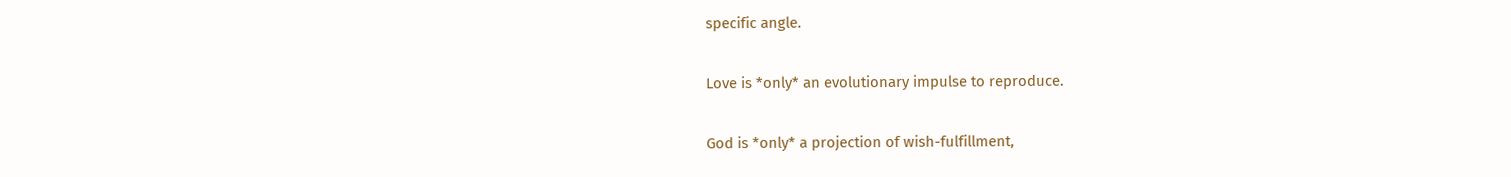specific angle.

Love is *only* an evolutionary impulse to reproduce.

God is *only* a projection of wish-fulfillment,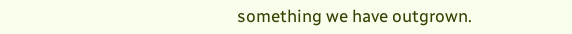something we have outgrown.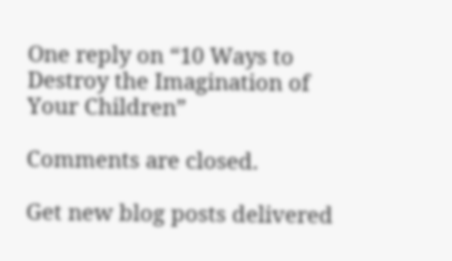One reply on “10 Ways to Destroy the Imagination of Your Children”

Comments are closed.

Get new blog posts delivered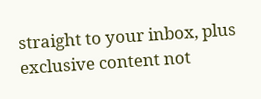straight to your inbox, plus exclusive content not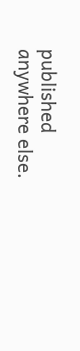published anywhere else.